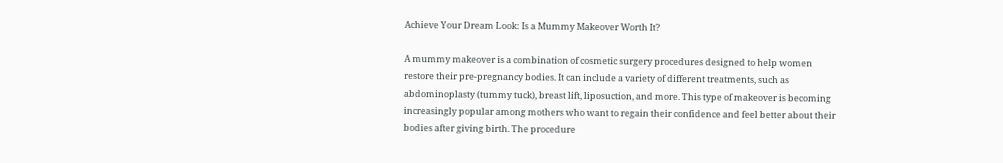Achieve Your Dream Look: Is a Mummy Makeover Worth It?

A mummy makeover is a combination of cosmetic surgery procedures designed to help women restore their pre-pregnancy bodies. It can include a variety of different treatments, such as abdominoplasty (tummy tuck), breast lift, liposuction, and more. This type of makeover is becoming increasingly popular among mothers who want to regain their confidence and feel better about their bodies after giving birth. The procedure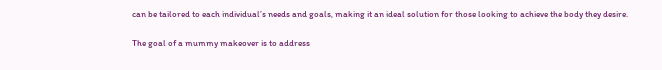can be tailored to each individual’s needs and goals, making it an ideal solution for those looking to achieve the body they desire.

The goal of a mummy makeover is to address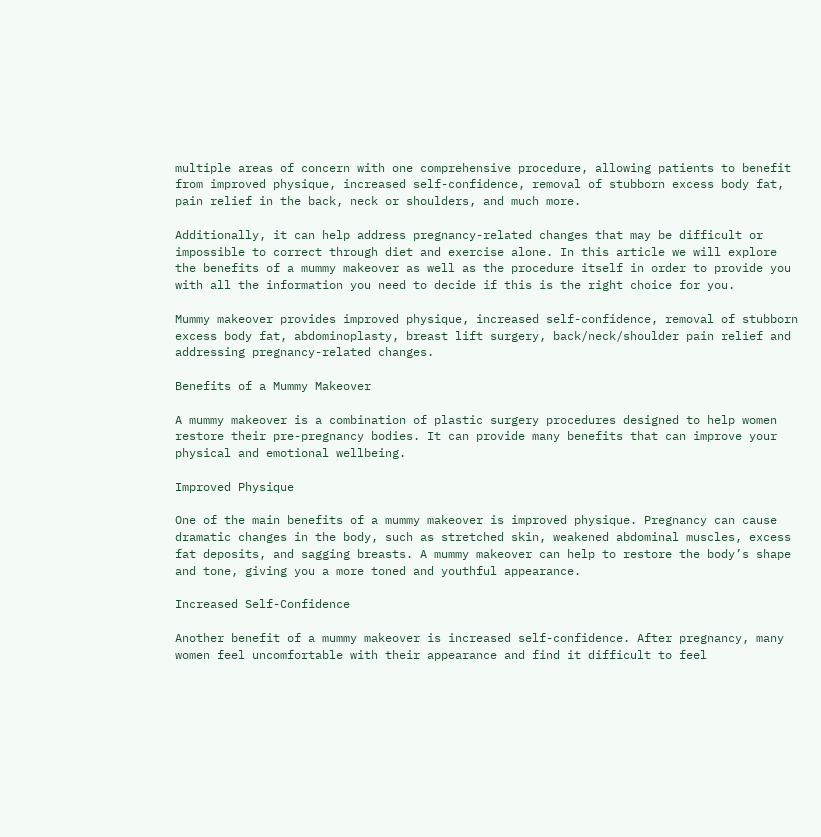multiple areas of concern with one comprehensive procedure, allowing patients to benefit from improved physique, increased self-confidence, removal of stubborn excess body fat, pain relief in the back, neck or shoulders, and much more.

Additionally, it can help address pregnancy-related changes that may be difficult or impossible to correct through diet and exercise alone. In this article we will explore the benefits of a mummy makeover as well as the procedure itself in order to provide you with all the information you need to decide if this is the right choice for you.

Mummy makeover provides improved physique, increased self-confidence, removal of stubborn excess body fat, abdominoplasty, breast lift surgery, back/neck/shoulder pain relief and addressing pregnancy-related changes.

Benefits of a Mummy Makeover

A mummy makeover is a combination of plastic surgery procedures designed to help women restore their pre-pregnancy bodies. It can provide many benefits that can improve your physical and emotional wellbeing.

Improved Physique

One of the main benefits of a mummy makeover is improved physique. Pregnancy can cause dramatic changes in the body, such as stretched skin, weakened abdominal muscles, excess fat deposits, and sagging breasts. A mummy makeover can help to restore the body’s shape and tone, giving you a more toned and youthful appearance.

Increased Self-Confidence

Another benefit of a mummy makeover is increased self-confidence. After pregnancy, many women feel uncomfortable with their appearance and find it difficult to feel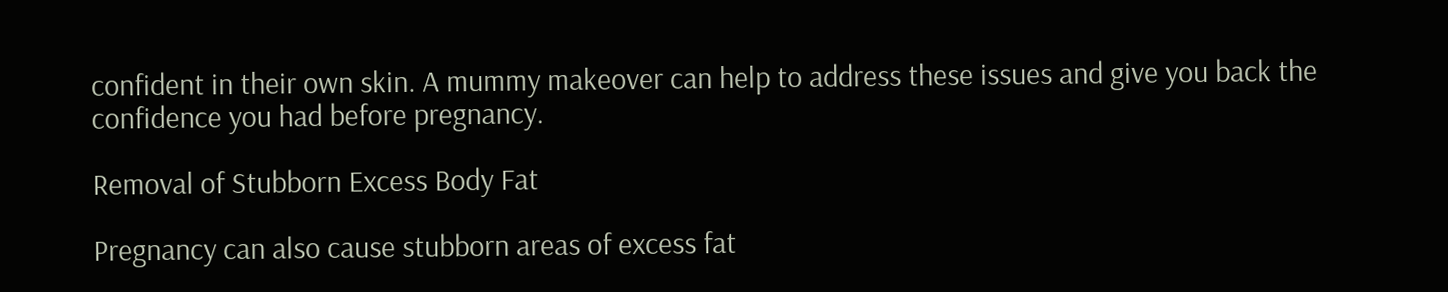confident in their own skin. A mummy makeover can help to address these issues and give you back the confidence you had before pregnancy.

Removal of Stubborn Excess Body Fat

Pregnancy can also cause stubborn areas of excess fat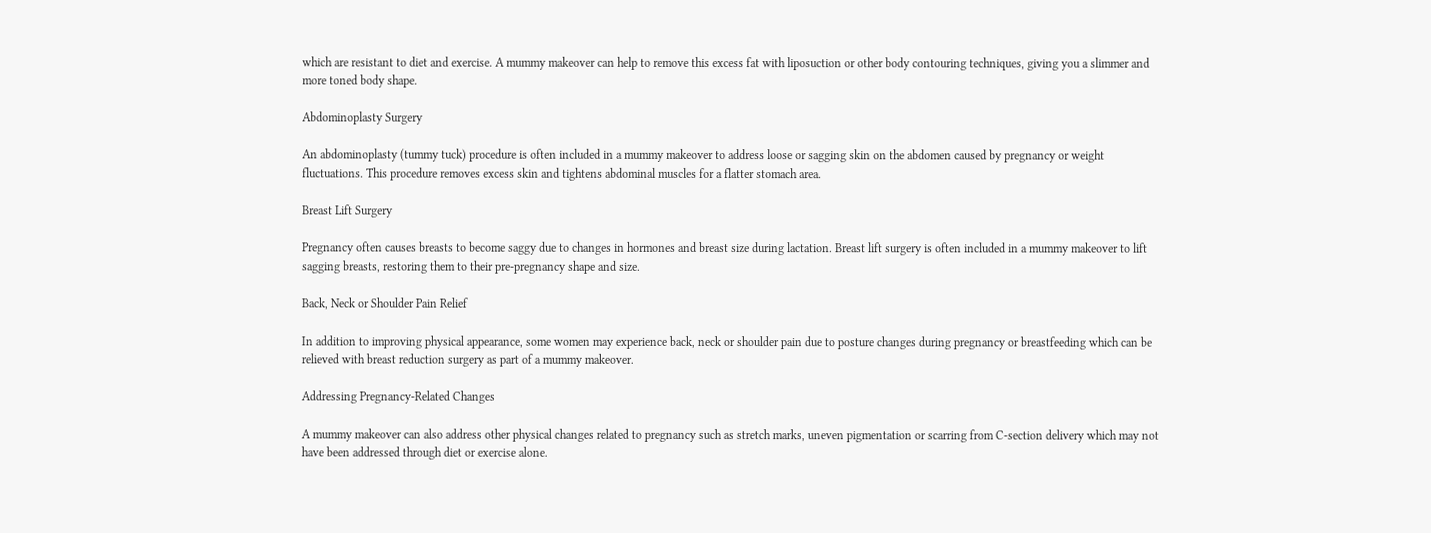which are resistant to diet and exercise. A mummy makeover can help to remove this excess fat with liposuction or other body contouring techniques, giving you a slimmer and more toned body shape.

Abdominoplasty Surgery

An abdominoplasty (tummy tuck) procedure is often included in a mummy makeover to address loose or sagging skin on the abdomen caused by pregnancy or weight fluctuations. This procedure removes excess skin and tightens abdominal muscles for a flatter stomach area.

Breast Lift Surgery

Pregnancy often causes breasts to become saggy due to changes in hormones and breast size during lactation. Breast lift surgery is often included in a mummy makeover to lift sagging breasts, restoring them to their pre-pregnancy shape and size.

Back, Neck or Shoulder Pain Relief

In addition to improving physical appearance, some women may experience back, neck or shoulder pain due to posture changes during pregnancy or breastfeeding which can be relieved with breast reduction surgery as part of a mummy makeover.

Addressing Pregnancy-Related Changes

A mummy makeover can also address other physical changes related to pregnancy such as stretch marks, uneven pigmentation or scarring from C-section delivery which may not have been addressed through diet or exercise alone.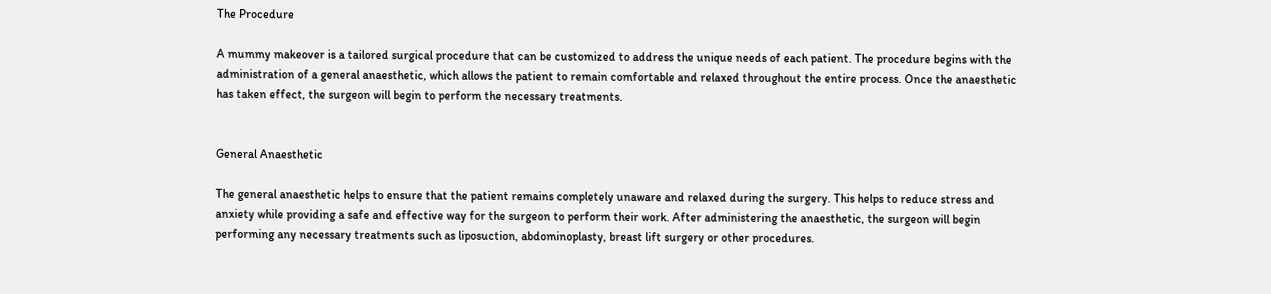The Procedure

A mummy makeover is a tailored surgical procedure that can be customized to address the unique needs of each patient. The procedure begins with the administration of a general anaesthetic, which allows the patient to remain comfortable and relaxed throughout the entire process. Once the anaesthetic has taken effect, the surgeon will begin to perform the necessary treatments.


General Anaesthetic

The general anaesthetic helps to ensure that the patient remains completely unaware and relaxed during the surgery. This helps to reduce stress and anxiety while providing a safe and effective way for the surgeon to perform their work. After administering the anaesthetic, the surgeon will begin performing any necessary treatments such as liposuction, abdominoplasty, breast lift surgery or other procedures.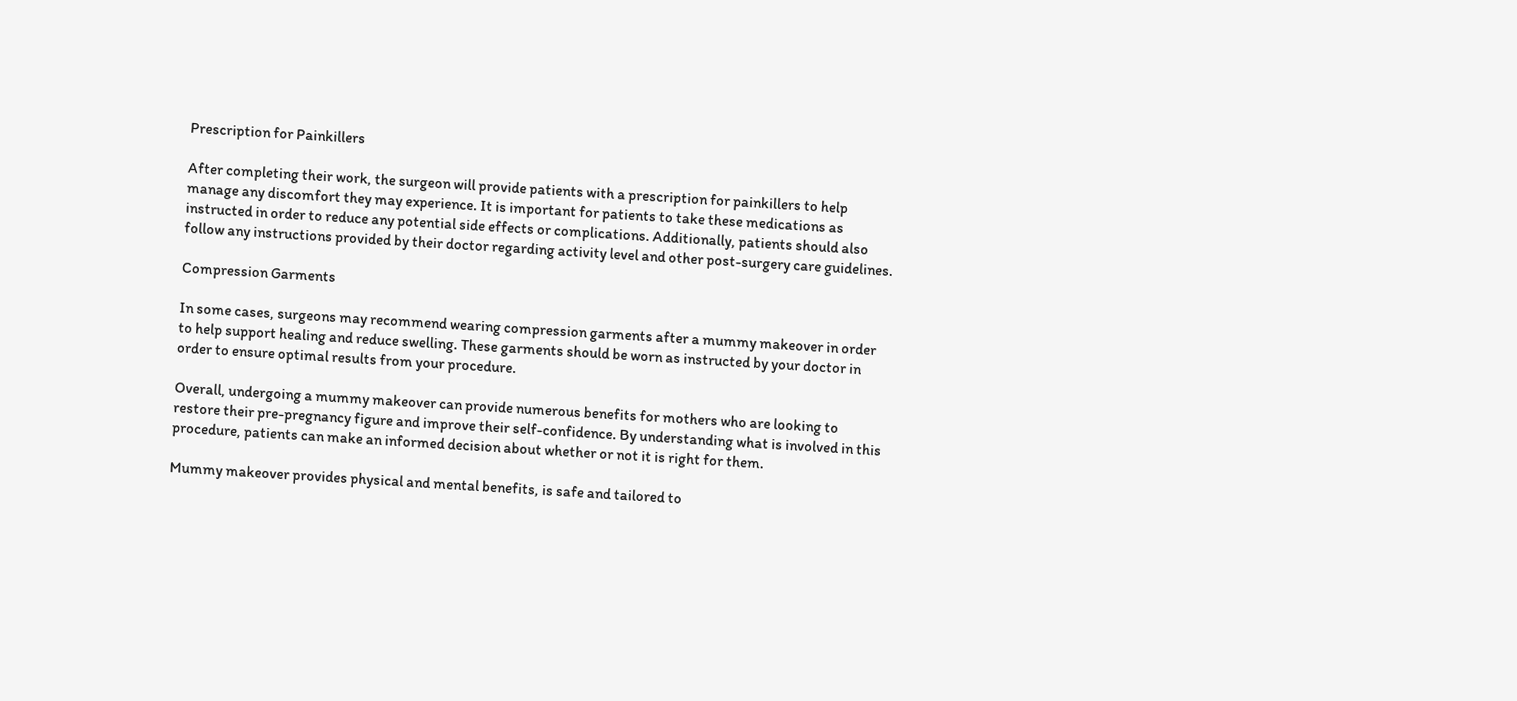Prescription for Painkillers

After completing their work, the surgeon will provide patients with a prescription for painkillers to help manage any discomfort they may experience. It is important for patients to take these medications as instructed in order to reduce any potential side effects or complications. Additionally, patients should also follow any instructions provided by their doctor regarding activity level and other post-surgery care guidelines.

Compression Garments

In some cases, surgeons may recommend wearing compression garments after a mummy makeover in order to help support healing and reduce swelling. These garments should be worn as instructed by your doctor in order to ensure optimal results from your procedure.

Overall, undergoing a mummy makeover can provide numerous benefits for mothers who are looking to restore their pre-pregnancy figure and improve their self-confidence. By understanding what is involved in this procedure, patients can make an informed decision about whether or not it is right for them.

Mummy makeover provides physical and mental benefits, is safe and tailored to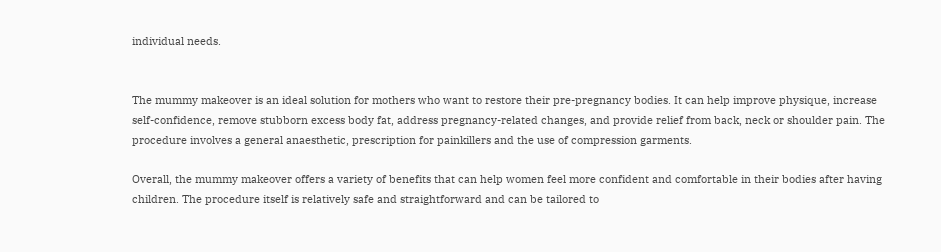individual needs.


The mummy makeover is an ideal solution for mothers who want to restore their pre-pregnancy bodies. It can help improve physique, increase self-confidence, remove stubborn excess body fat, address pregnancy-related changes, and provide relief from back, neck or shoulder pain. The procedure involves a general anaesthetic, prescription for painkillers and the use of compression garments.

Overall, the mummy makeover offers a variety of benefits that can help women feel more confident and comfortable in their bodies after having children. The procedure itself is relatively safe and straightforward and can be tailored to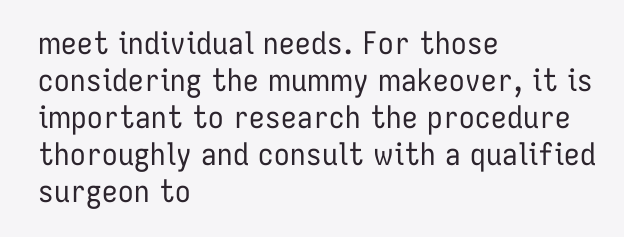meet individual needs. For those considering the mummy makeover, it is important to research the procedure thoroughly and consult with a qualified surgeon to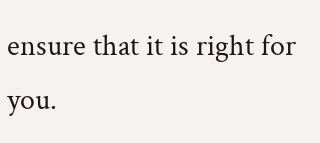ensure that it is right for you.